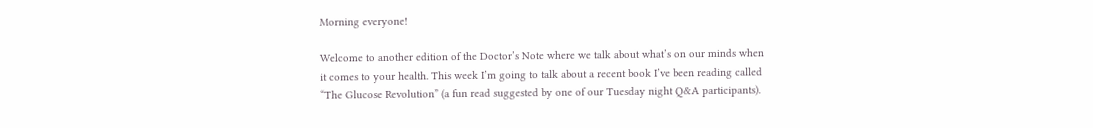Morning everyone!

Welcome to another edition of the Doctor’s Note where we talk about what’s on our minds when it comes to your health. This week I’m going to talk about a recent book I’ve been reading called “The Glucose Revolution” (a fun read suggested by one of our Tuesday night Q&A participants).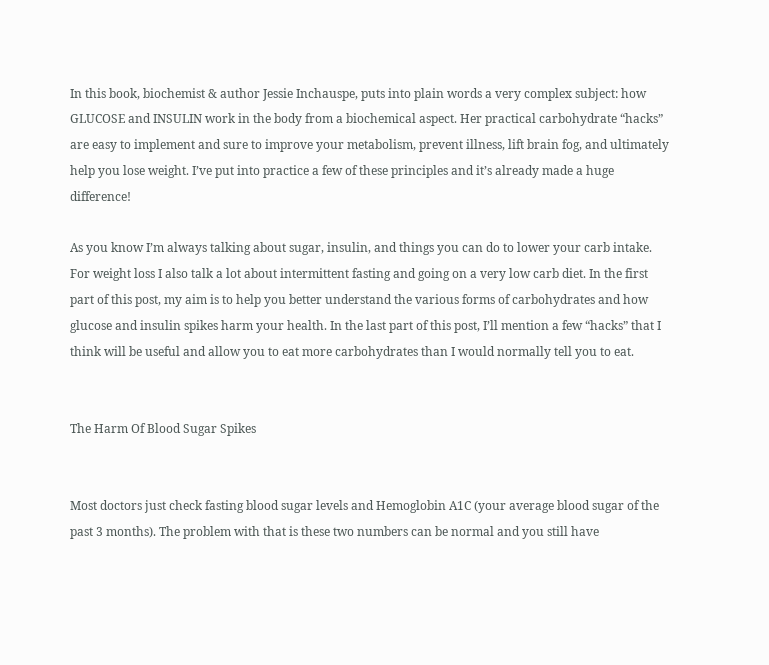In this book, biochemist & author Jessie Inchauspe, puts into plain words a very complex subject: how GLUCOSE and INSULIN work in the body from a biochemical aspect. Her practical carbohydrate “hacks” are easy to implement and sure to improve your metabolism, prevent illness, lift brain fog, and ultimately help you lose weight. I’ve put into practice a few of these principles and it’s already made a huge difference!

As you know I’m always talking about sugar, insulin, and things you can do to lower your carb intake. For weight loss I also talk a lot about intermittent fasting and going on a very low carb diet. In the first part of this post, my aim is to help you better understand the various forms of carbohydrates and how glucose and insulin spikes harm your health. In the last part of this post, I’ll mention a few “hacks” that I think will be useful and allow you to eat more carbohydrates than I would normally tell you to eat.


The Harm Of Blood Sugar Spikes


Most doctors just check fasting blood sugar levels and Hemoglobin A1C (your average blood sugar of the past 3 months). The problem with that is these two numbers can be normal and you still have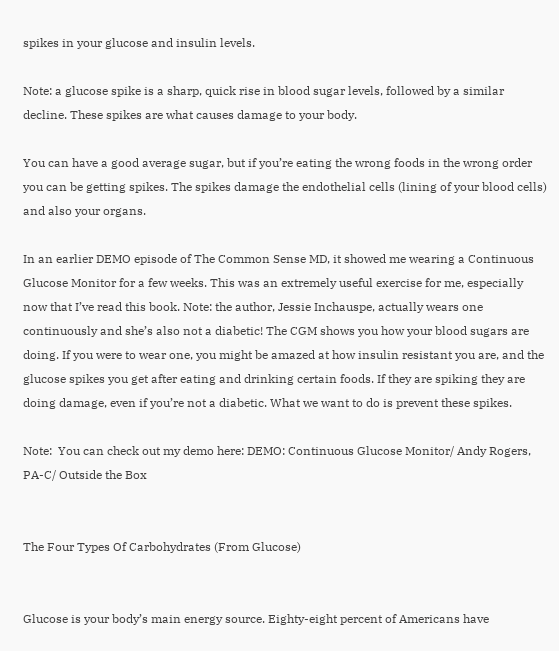spikes in your glucose and insulin levels.

Note: a glucose spike is a sharp, quick rise in blood sugar levels, followed by a similar decline. These spikes are what causes damage to your body.

You can have a good average sugar, but if you’re eating the wrong foods in the wrong order you can be getting spikes. The spikes damage the endothelial cells (lining of your blood cells) and also your organs.

In an earlier DEMO episode of The Common Sense MD, it showed me wearing a Continuous Glucose Monitor for a few weeks. This was an extremely useful exercise for me, especially now that I’ve read this book. Note: the author, Jessie Inchauspe, actually wears one continuously and she’s also not a diabetic! The CGM shows you how your blood sugars are doing. If you were to wear one, you might be amazed at how insulin resistant you are, and the glucose spikes you get after eating and drinking certain foods. If they are spiking they are doing damage, even if you’re not a diabetic. What we want to do is prevent these spikes.

Note:  You can check out my demo here: DEMO: Continuous Glucose Monitor/ Andy Rogers, PA-C/ Outside the Box


The Four Types Of Carbohydrates (From Glucose)


Glucose is your body’s main energy source. Eighty-eight percent of Americans have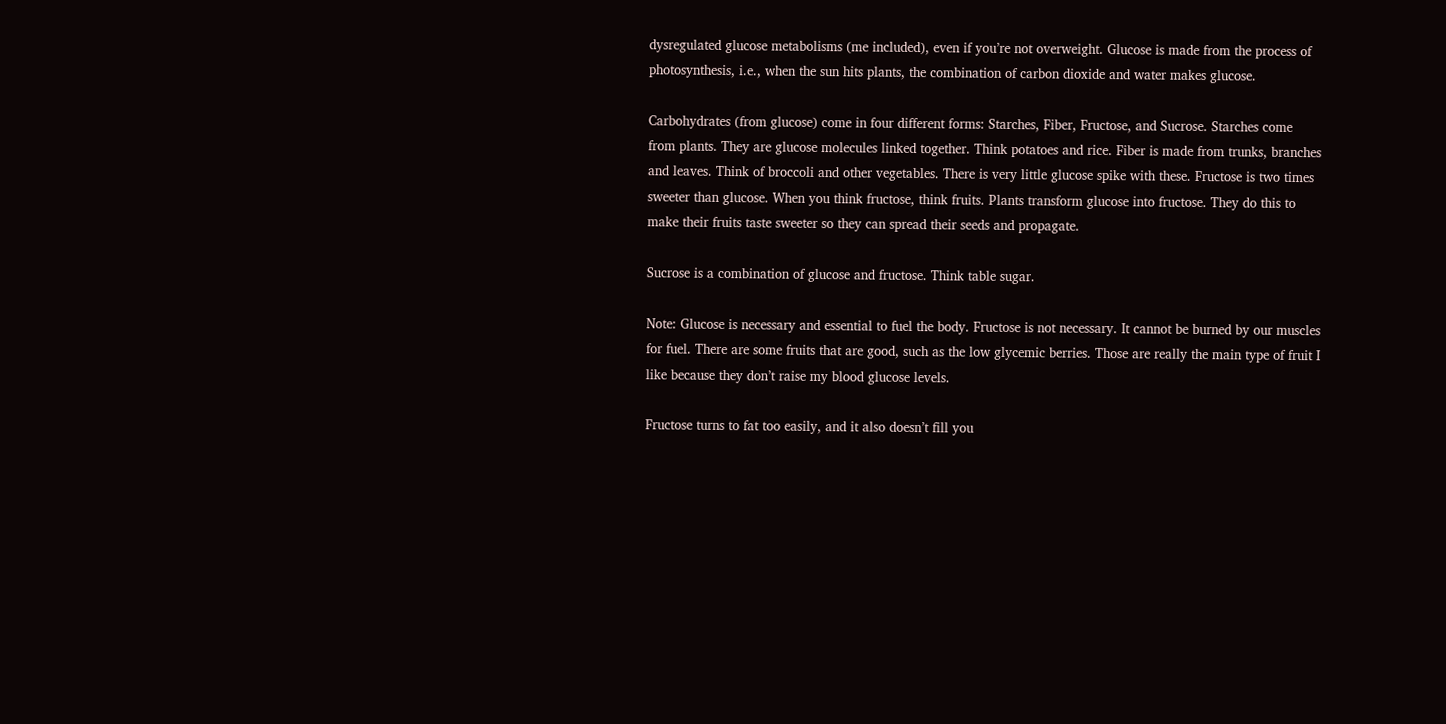dysregulated glucose metabolisms (me included), even if you’re not overweight. Glucose is made from the process of photosynthesis, i.e., when the sun hits plants, the combination of carbon dioxide and water makes glucose.

Carbohydrates (from glucose) come in four different forms: Starches, Fiber, Fructose, and Sucrose. Starches come from plants. They are glucose molecules linked together. Think potatoes and rice. Fiber is made from trunks, branches and leaves. Think of broccoli and other vegetables. There is very little glucose spike with these. Fructose is two times sweeter than glucose. When you think fructose, think fruits. Plants transform glucose into fructose. They do this to make their fruits taste sweeter so they can spread their seeds and propagate.

Sucrose is a combination of glucose and fructose. Think table sugar.

Note: Glucose is necessary and essential to fuel the body. Fructose is not necessary. It cannot be burned by our muscles for fuel. There are some fruits that are good, such as the low glycemic berries. Those are really the main type of fruit I like because they don’t raise my blood glucose levels.

Fructose turns to fat too easily, and it also doesn’t fill you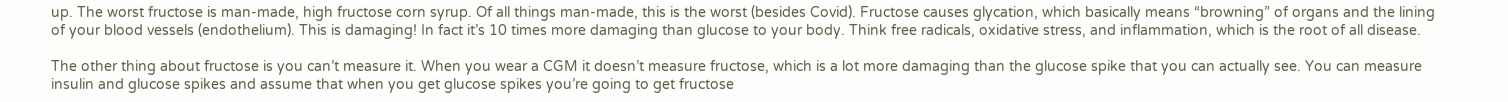up. The worst fructose is man-made, high fructose corn syrup. Of all things man-made, this is the worst (besides Covid). Fructose causes glycation, which basically means “browning” of organs and the lining of your blood vessels (endothelium). This is damaging! In fact it’s 10 times more damaging than glucose to your body. Think free radicals, oxidative stress, and inflammation, which is the root of all disease.

The other thing about fructose is you can’t measure it. When you wear a CGM it doesn’t measure fructose, which is a lot more damaging than the glucose spike that you can actually see. You can measure insulin and glucose spikes and assume that when you get glucose spikes you’re going to get fructose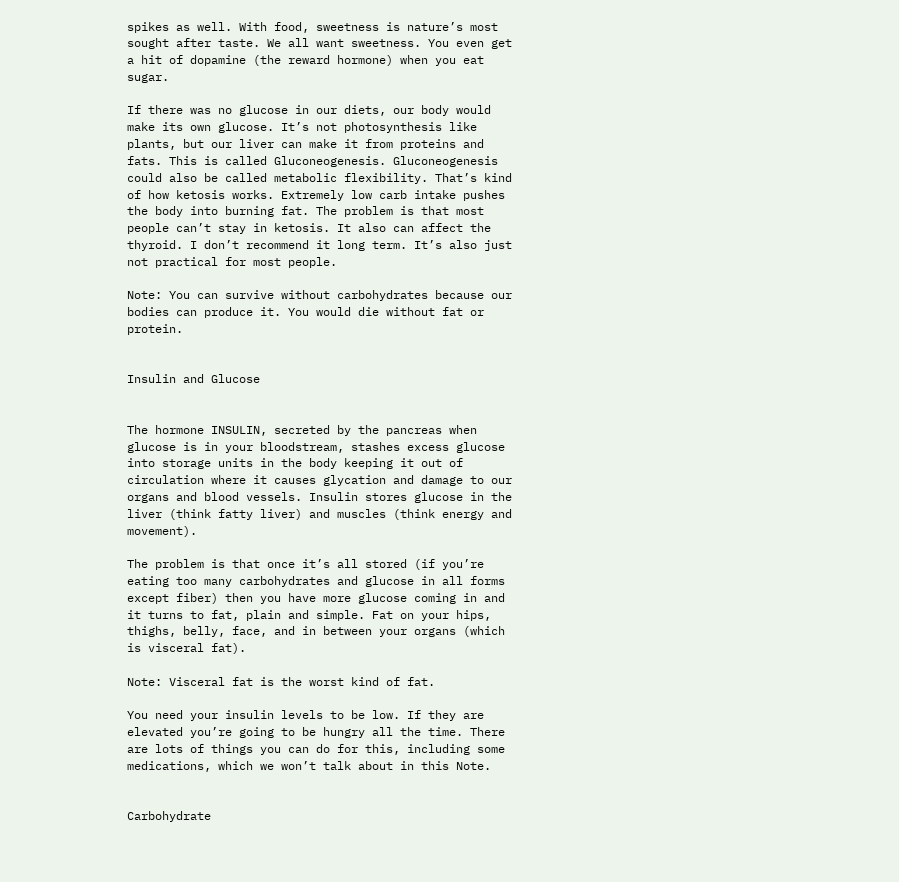spikes as well. With food, sweetness is nature’s most sought after taste. We all want sweetness. You even get a hit of dopamine (the reward hormone) when you eat sugar.

If there was no glucose in our diets, our body would make its own glucose. It’s not photosynthesis like plants, but our liver can make it from proteins and fats. This is called Gluconeogenesis. Gluconeogenesis could also be called metabolic flexibility. That’s kind of how ketosis works. Extremely low carb intake pushes the body into burning fat. The problem is that most people can’t stay in ketosis. It also can affect the thyroid. I don’t recommend it long term. It’s also just not practical for most people.

Note: You can survive without carbohydrates because our bodies can produce it. You would die without fat or protein.


Insulin and Glucose


The hormone INSULIN, secreted by the pancreas when glucose is in your bloodstream, stashes excess glucose into storage units in the body keeping it out of circulation where it causes glycation and damage to our organs and blood vessels. Insulin stores glucose in the liver (think fatty liver) and muscles (think energy and movement).

The problem is that once it’s all stored (if you’re eating too many carbohydrates and glucose in all forms except fiber) then you have more glucose coming in and it turns to fat, plain and simple. Fat on your hips, thighs, belly, face, and in between your organs (which is visceral fat).

Note: Visceral fat is the worst kind of fat.

You need your insulin levels to be low. If they are elevated you’re going to be hungry all the time. There are lots of things you can do for this, including some medications, which we won’t talk about in this Note.


Carbohydrate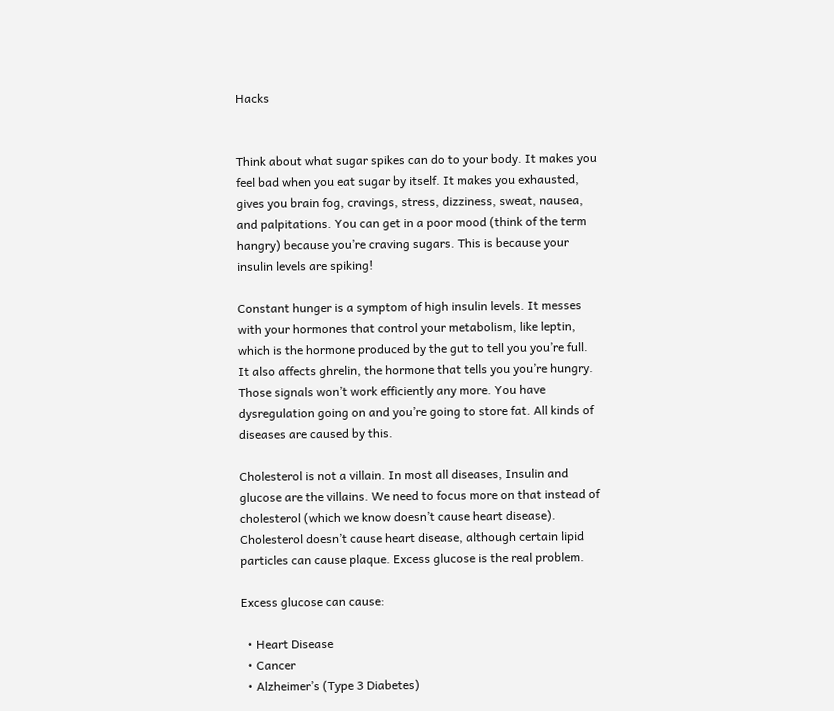Hacks


Think about what sugar spikes can do to your body. It makes you feel bad when you eat sugar by itself. It makes you exhausted, gives you brain fog, cravings, stress, dizziness, sweat, nausea, and palpitations. You can get in a poor mood (think of the term hangry) because you’re craving sugars. This is because your insulin levels are spiking!

Constant hunger is a symptom of high insulin levels. It messes with your hormones that control your metabolism, like leptin, which is the hormone produced by the gut to tell you you’re full. It also affects ghrelin, the hormone that tells you you’re hungry. Those signals won’t work efficiently any more. You have dysregulation going on and you’re going to store fat. All kinds of diseases are caused by this.

Cholesterol is not a villain. In most all diseases, Insulin and glucose are the villains. We need to focus more on that instead of cholesterol (which we know doesn’t cause heart disease). Cholesterol doesn’t cause heart disease, although certain lipid particles can cause plaque. Excess glucose is the real problem.

Excess glucose can cause:

  • Heart Disease
  • Cancer
  • Alzheimer’s (Type 3 Diabetes)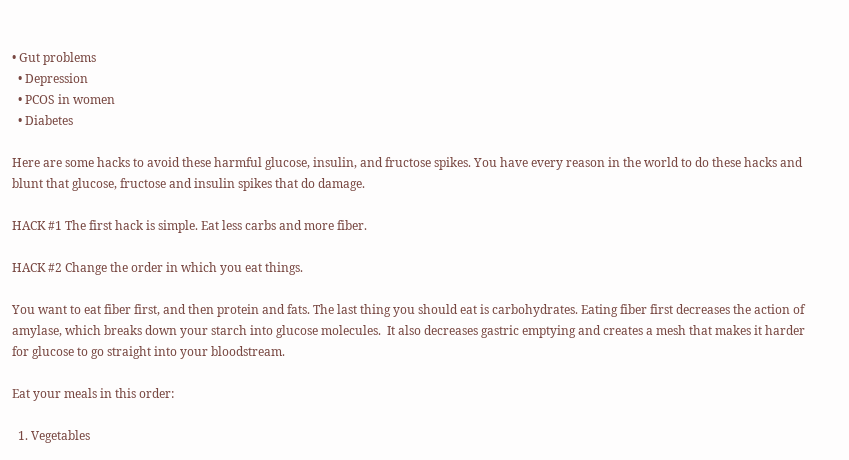• Gut problems
  • Depression
  • PCOS in women
  • Diabetes

Here are some hacks to avoid these harmful glucose, insulin, and fructose spikes. You have every reason in the world to do these hacks and blunt that glucose, fructose and insulin spikes that do damage.

HACK #1 The first hack is simple. Eat less carbs and more fiber.

HACK #2 Change the order in which you eat things.

You want to eat fiber first, and then protein and fats. The last thing you should eat is carbohydrates. Eating fiber first decreases the action of amylase, which breaks down your starch into glucose molecules.  It also decreases gastric emptying and creates a mesh that makes it harder for glucose to go straight into your bloodstream.

Eat your meals in this order:

  1. Vegetables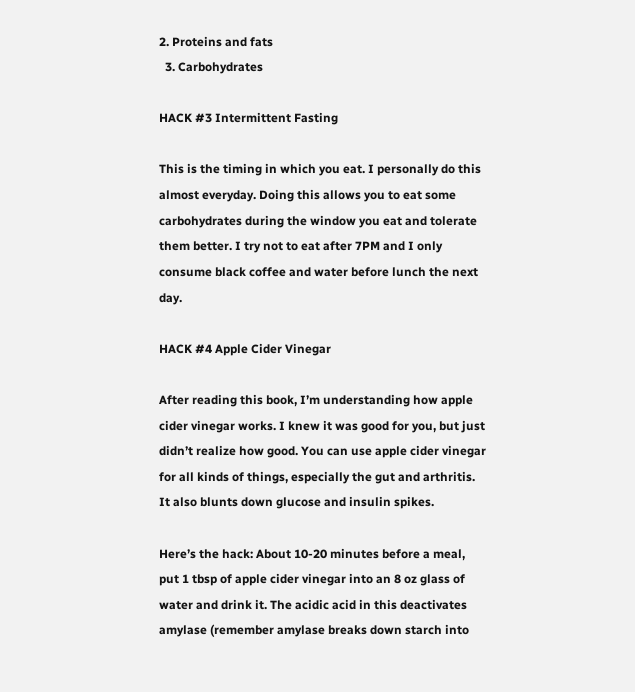2. Proteins and fats
  3. Carbohydrates

HACK #3 Intermittent Fasting

This is the timing in which you eat. I personally do this almost everyday. Doing this allows you to eat some carbohydrates during the window you eat and tolerate them better. I try not to eat after 7PM and I only consume black coffee and water before lunch the next day.

HACK #4 Apple Cider Vinegar

After reading this book, I’m understanding how apple cider vinegar works. I knew it was good for you, but just didn’t realize how good. You can use apple cider vinegar for all kinds of things, especially the gut and arthritis. It also blunts down glucose and insulin spikes.

Here’s the hack: About 10-20 minutes before a meal, put 1 tbsp of apple cider vinegar into an 8 oz glass of water and drink it. The acidic acid in this deactivates amylase (remember amylase breaks down starch into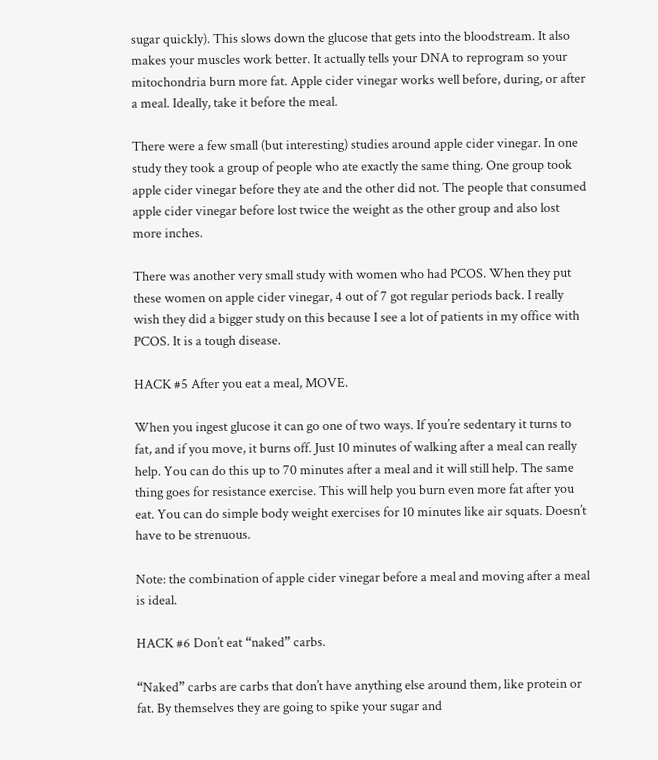sugar quickly). This slows down the glucose that gets into the bloodstream. It also makes your muscles work better. It actually tells your DNA to reprogram so your mitochondria burn more fat. Apple cider vinegar works well before, during, or after a meal. Ideally, take it before the meal.

There were a few small (but interesting) studies around apple cider vinegar. In one study they took a group of people who ate exactly the same thing. One group took apple cider vinegar before they ate and the other did not. The people that consumed apple cider vinegar before lost twice the weight as the other group and also lost more inches.

There was another very small study with women who had PCOS. When they put these women on apple cider vinegar, 4 out of 7 got regular periods back. I really wish they did a bigger study on this because I see a lot of patients in my office with PCOS. It is a tough disease.

HACK #5 After you eat a meal, MOVE.

When you ingest glucose it can go one of two ways. If you’re sedentary it turns to fat, and if you move, it burns off. Just 10 minutes of walking after a meal can really help. You can do this up to 70 minutes after a meal and it will still help. The same thing goes for resistance exercise. This will help you burn even more fat after you eat. You can do simple body weight exercises for 10 minutes like air squats. Doesn’t have to be strenuous.

Note: the combination of apple cider vinegar before a meal and moving after a meal is ideal.

HACK #6 Don’t eat “naked” carbs.

“Naked” carbs are carbs that don’t have anything else around them, like protein or fat. By themselves they are going to spike your sugar and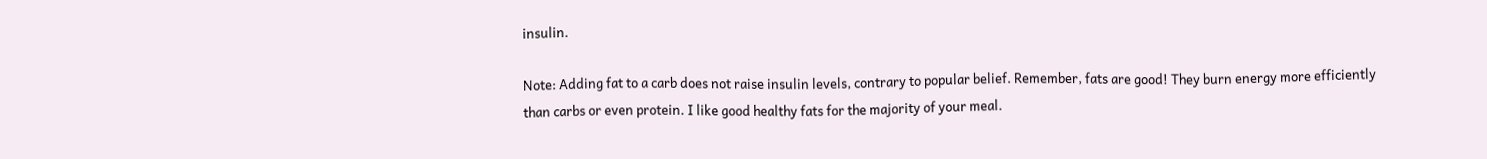insulin.

Note: Adding fat to a carb does not raise insulin levels, contrary to popular belief. Remember, fats are good! They burn energy more efficiently than carbs or even protein. I like good healthy fats for the majority of your meal.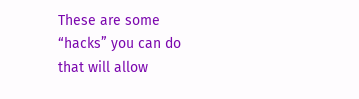These are some “hacks” you can do that will allow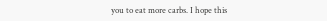you to eat more carbs. I hope this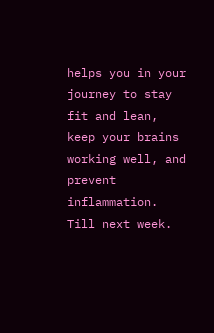helps you in your journey to stay fit and lean, keep your brains working well, and prevent inflammation. Till next week.